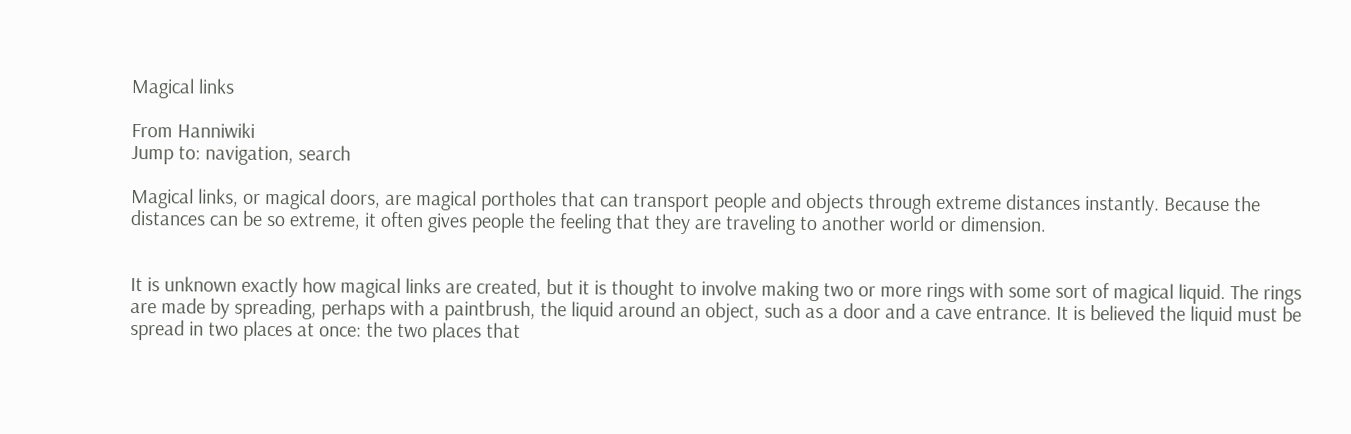Magical links

From Hanniwiki
Jump to: navigation, search

Magical links, or magical doors, are magical portholes that can transport people and objects through extreme distances instantly. Because the distances can be so extreme, it often gives people the feeling that they are traveling to another world or dimension.


It is unknown exactly how magical links are created, but it is thought to involve making two or more rings with some sort of magical liquid. The rings are made by spreading, perhaps with a paintbrush, the liquid around an object, such as a door and a cave entrance. It is believed the liquid must be spread in two places at once: the two places that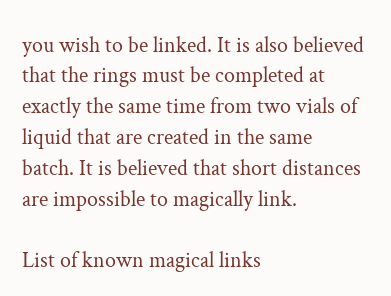you wish to be linked. It is also believed that the rings must be completed at exactly the same time from two vials of liquid that are created in the same batch. It is believed that short distances are impossible to magically link.

List of known magical links